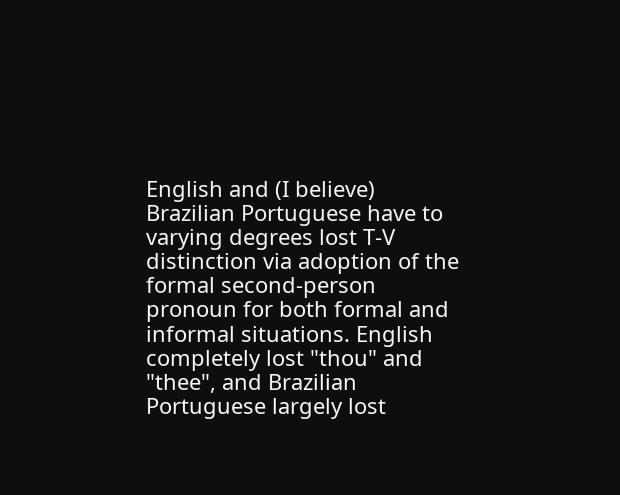English and (I believe) Brazilian Portuguese have to varying degrees lost T-V distinction via adoption of the formal second-person pronoun for both formal and informal situations. English completely lost "thou" and "thee", and Brazilian Portuguese largely lost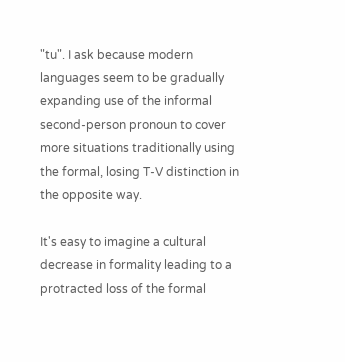"tu". I ask because modern languages seem to be gradually expanding use of the informal second-person pronoun to cover more situations traditionally using the formal, losing T-V distinction in the opposite way.

It's easy to imagine a cultural decrease in formality leading to a protracted loss of the formal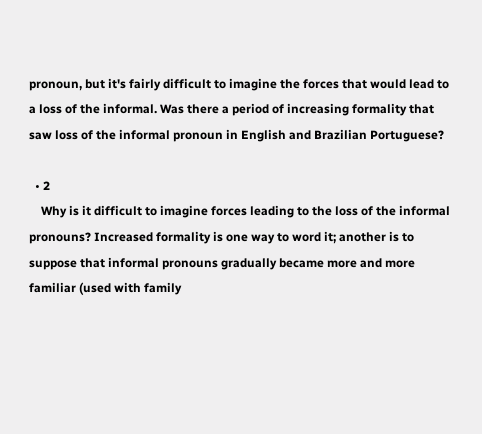pronoun, but it's fairly difficult to imagine the forces that would lead to a loss of the informal. Was there a period of increasing formality that saw loss of the informal pronoun in English and Brazilian Portuguese?

  • 2
    Why is it difficult to imagine forces leading to the loss of the informal pronouns? Increased formality is one way to word it; another is to suppose that informal pronouns gradually became more and more familiar (used with family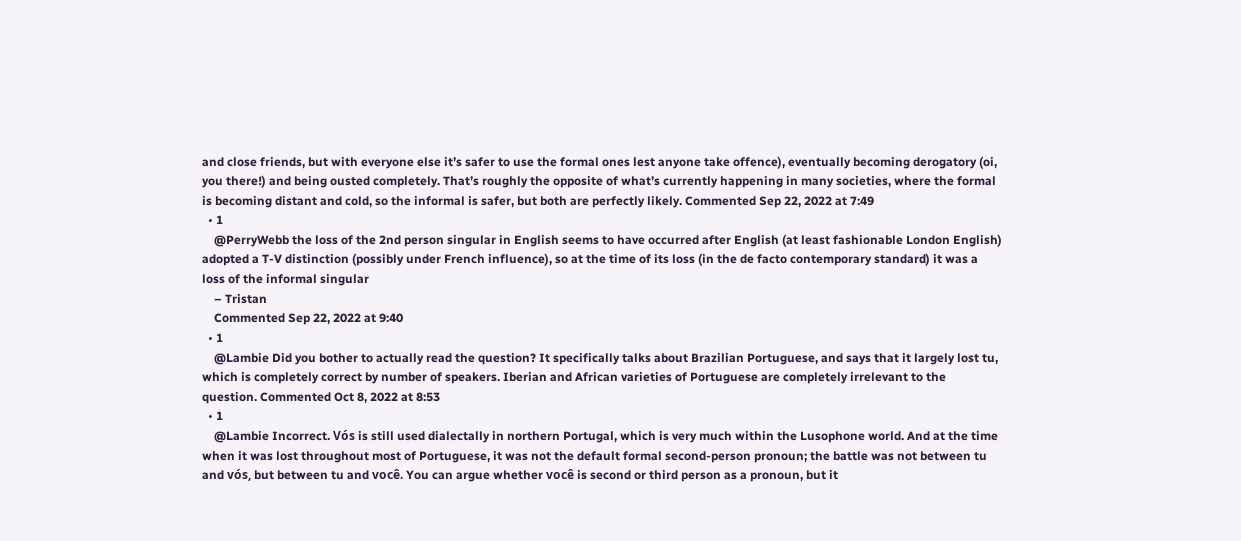and close friends, but with everyone else it’s safer to use the formal ones lest anyone take offence), eventually becoming derogatory (oi, you there!) and being ousted completely. That’s roughly the opposite of what’s currently happening in many societies, where the formal is becoming distant and cold, so the informal is safer, but both are perfectly likely. Commented Sep 22, 2022 at 7:49
  • 1
    @PerryWebb the loss of the 2nd person singular in English seems to have occurred after English (at least fashionable London English) adopted a T-V distinction (possibly under French influence), so at the time of its loss (in the de facto contemporary standard) it was a loss of the informal singular
    – Tristan
    Commented Sep 22, 2022 at 9:40
  • 1
    @Lambie Did you bother to actually read the question? It specifically talks about Brazilian Portuguese, and says that it largely lost tu, which is completely correct by number of speakers. Iberian and African varieties of Portuguese are completely irrelevant to the question. Commented Oct 8, 2022 at 8:53
  • 1
    @Lambie Incorrect. Vós is still used dialectally in northern Portugal, which is very much within the Lusophone world. And at the time when it was lost throughout most of Portuguese, it was not the default formal second-person pronoun; the battle was not between tu and vós, but between tu and você. You can argue whether você is second or third person as a pronoun, but it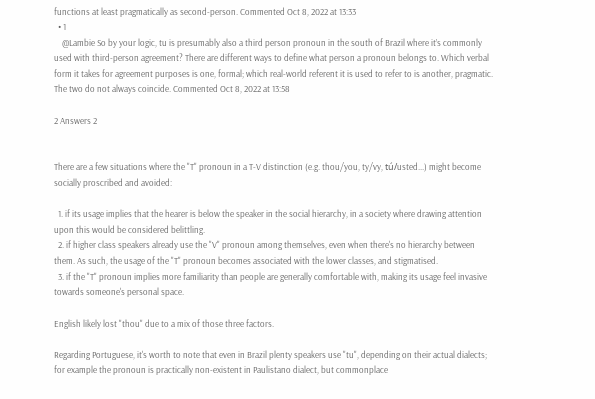functions at least pragmatically as second-person. Commented Oct 8, 2022 at 13:33
  • 1
    @Lambie So by your logic, tu is presumably also a third person pronoun in the south of Brazil where it’s commonly used with third-person agreement? There are different ways to define what person a pronoun belongs to. Which verbal form it takes for agreement purposes is one, formal; which real-world referent it is used to refer to is another, pragmatic. The two do not always coincide. Commented Oct 8, 2022 at 13:58

2 Answers 2


There are a few situations where the "T" pronoun in a T-V distinction (e.g. thou/you, ty/vy, tú/usted...) might become socially proscribed and avoided:

  1. if its usage implies that the hearer is below the speaker in the social hierarchy, in a society where drawing attention upon this would be considered belittling.
  2. if higher class speakers already use the "V" pronoun among themselves, even when there's no hierarchy between them. As such, the usage of the "T" pronoun becomes associated with the lower classes, and stigmatised.
  3. if the "T" pronoun implies more familiarity than people are generally comfortable with, making its usage feel invasive towards someone's personal space.

English likely lost "thou" due to a mix of those three factors.

Regarding Portuguese, it's worth to note that even in Brazil plenty speakers use "tu", depending on their actual dialects; for example the pronoun is practically non-existent in Paulistano dialect, but commonplace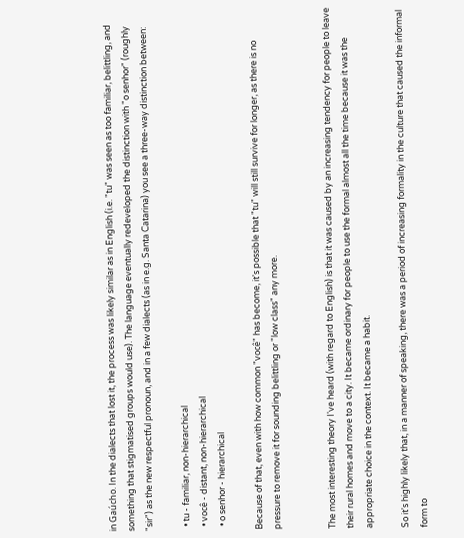in Gaúcho. In the dialects that lost it, the process was likely similar as in English (i.e. "tu" was seen as too familiar, belittling, and something that stigmatised groups would use). The language eventually redeveloped the distinction with "o senhor" (roughly "sir") as the new respectful pronoun, and in a few dialects (as in e.g. Santa Catarina) you see a three-way distinction between:

  • tu - familiar, non-hierarchical
  • você - distant, non-hierarchical
  • o senhor - hierarchical

Because of that, even with how common "você" has become, it's possible that "tu" will still survive for longer, as there is no pressure to remove it for sounding belittling or "low class" any more.


The most interesting theory I've heard (with regard to English) is that it was caused by an increasing tendency for people to leave their rural homes and move to a city. It became ordinary for people to use the formal almost all the time because it was the appropriate choice in the context. It became a habit.

So it's highly likely that, in a manner of speaking, there was a period of increasing formality in the culture that caused the informal form to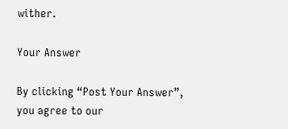wither.

Your Answer

By clicking “Post Your Answer”, you agree to our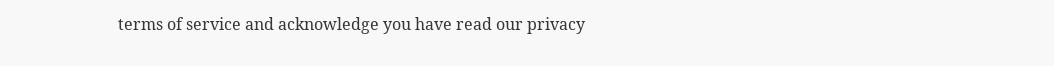terms of service and acknowledge you have read our privacy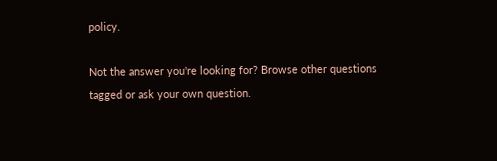policy.

Not the answer you're looking for? Browse other questions tagged or ask your own question.